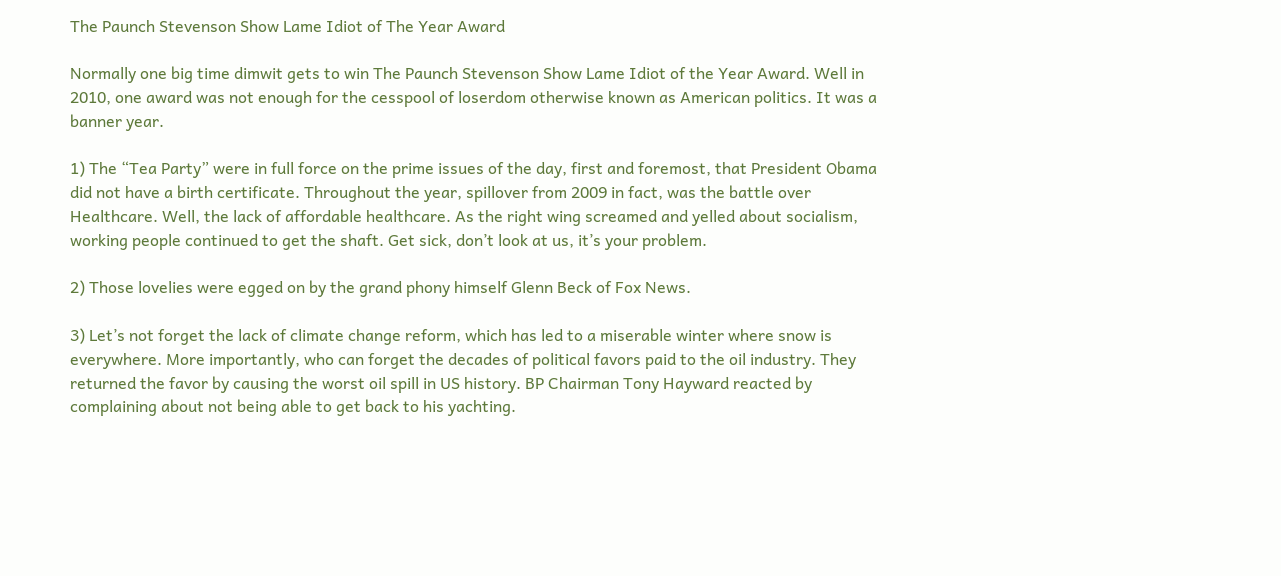The Paunch Stevenson Show Lame Idiot of The Year Award

Normally one big time dimwit gets to win The Paunch Stevenson Show Lame Idiot of the Year Award. Well in 2010, one award was not enough for the cesspool of loserdom otherwise known as American politics. It was a banner year.

1) The “Tea Party” were in full force on the prime issues of the day, first and foremost, that President Obama did not have a birth certificate. Throughout the year, spillover from 2009 in fact, was the battle over Healthcare. Well, the lack of affordable healthcare. As the right wing screamed and yelled about socialism, working people continued to get the shaft. Get sick, don’t look at us, it’s your problem.

2) Those lovelies were egged on by the grand phony himself Glenn Beck of Fox News.

3) Let’s not forget the lack of climate change reform, which has led to a miserable winter where snow is everywhere. More importantly, who can forget the decades of political favors paid to the oil industry. They returned the favor by causing the worst oil spill in US history. BP Chairman Tony Hayward reacted by complaining about not being able to get back to his yachting.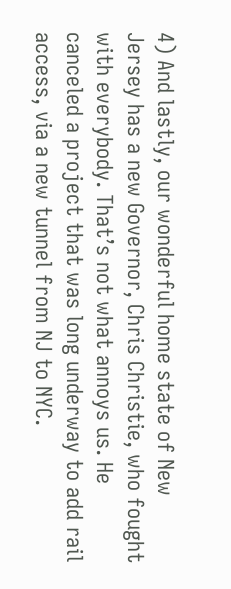4) And lastly, our wonderful home state of New Jersey has a new Governor, Chris Christie, who fought with everybody. That’s not what annoys us. He canceled a project that was long underway to add rail access, via a new tunnel from NJ to NYC.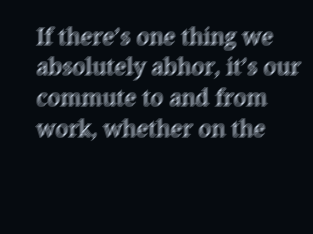If there’s one thing we absolutely abhor, it’s our commute to and from work, whether on the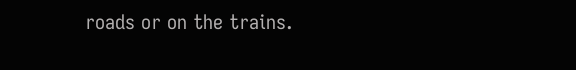roads or on the trains.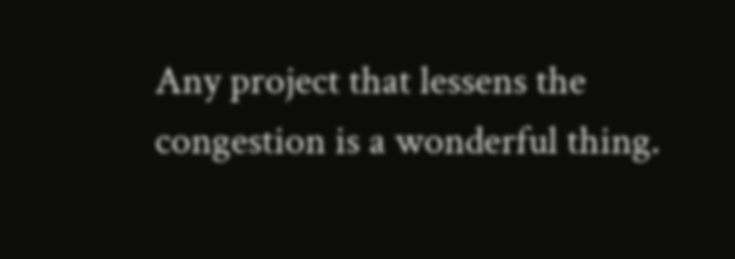Any project that lessens the congestion is a wonderful thing.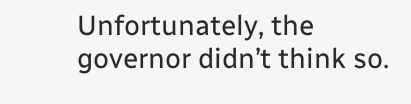Unfortunately, the governor didn’t think so.